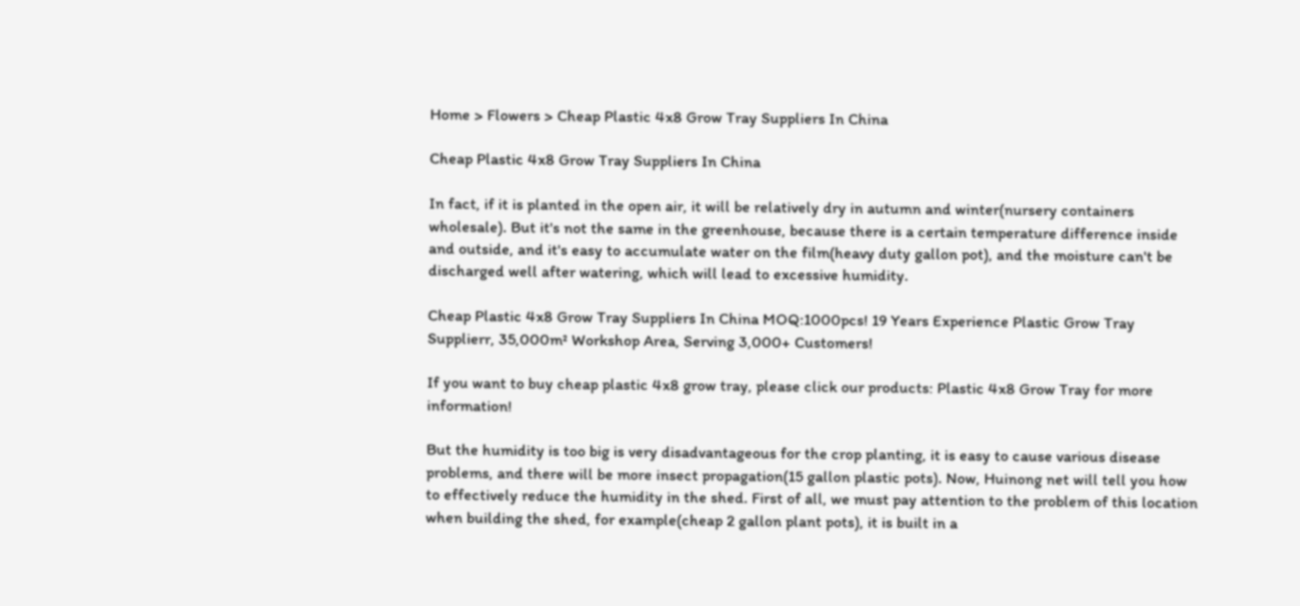Home > Flowers > Cheap Plastic 4x8 Grow Tray Suppliers In China

Cheap Plastic 4x8 Grow Tray Suppliers In China

In fact, if it is planted in the open air, it will be relatively dry in autumn and winter(nursery containers wholesale). But it's not the same in the greenhouse, because there is a certain temperature difference inside and outside, and it's easy to accumulate water on the film(heavy duty gallon pot), and the moisture can't be discharged well after watering, which will lead to excessive humidity.

Cheap Plastic 4x8 Grow Tray Suppliers In China MOQ:1000pcs! 19 Years Experience Plastic Grow Tray Supplierr, 35,000m² Workshop Area, Serving 3,000+ Customers!

If you want to buy cheap plastic 4x8 grow tray, please click our products: Plastic 4x8 Grow Tray for more information!

But the humidity is too big is very disadvantageous for the crop planting, it is easy to cause various disease problems, and there will be more insect propagation(15 gallon plastic pots). Now, Huinong net will tell you how to effectively reduce the humidity in the shed. First of all, we must pay attention to the problem of this location when building the shed, for example(cheap 2 gallon plant pots), it is built in a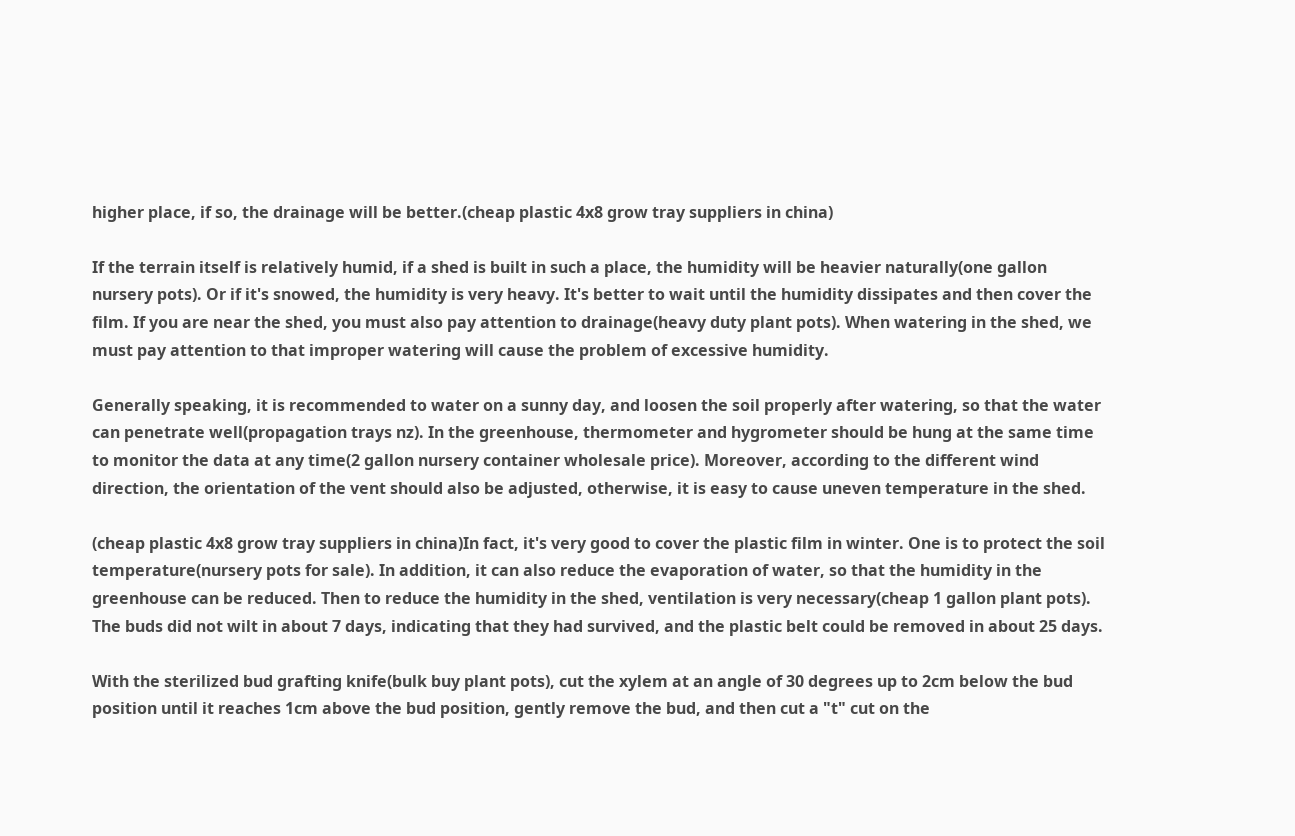higher place, if so, the drainage will be better.(cheap plastic 4x8 grow tray suppliers in china)

If the terrain itself is relatively humid, if a shed is built in such a place, the humidity will be heavier naturally(one gallon nursery pots). Or if it's snowed, the humidity is very heavy. It's better to wait until the humidity dissipates and then cover the film. If you are near the shed, you must also pay attention to drainage(heavy duty plant pots). When watering in the shed, we must pay attention to that improper watering will cause the problem of excessive humidity.

Generally speaking, it is recommended to water on a sunny day, and loosen the soil properly after watering, so that the water can penetrate well(propagation trays nz). In the greenhouse, thermometer and hygrometer should be hung at the same time to monitor the data at any time(2 gallon nursery container wholesale price). Moreover, according to the different wind direction, the orientation of the vent should also be adjusted, otherwise, it is easy to cause uneven temperature in the shed.

(cheap plastic 4x8 grow tray suppliers in china)In fact, it's very good to cover the plastic film in winter. One is to protect the soil temperature(nursery pots for sale). In addition, it can also reduce the evaporation of water, so that the humidity in the greenhouse can be reduced. Then to reduce the humidity in the shed, ventilation is very necessary(cheap 1 gallon plant pots). The buds did not wilt in about 7 days, indicating that they had survived, and the plastic belt could be removed in about 25 days.

With the sterilized bud grafting knife(bulk buy plant pots), cut the xylem at an angle of 30 degrees up to 2cm below the bud position until it reaches 1cm above the bud position, gently remove the bud, and then cut a "t" cut on the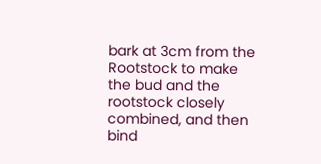bark at 3cm from the Rootstock to make the bud and the rootstock closely combined, and then bind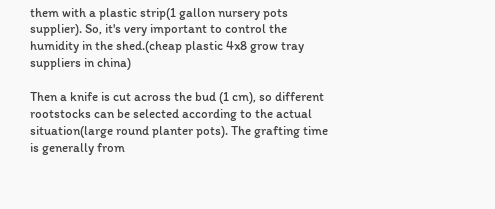them with a plastic strip(1 gallon nursery pots supplier). So, it's very important to control the humidity in the shed.(cheap plastic 4x8 grow tray suppliers in china)

Then a knife is cut across the bud (1 cm), so different rootstocks can be selected according to the actual situation(large round planter pots). The grafting time is generally from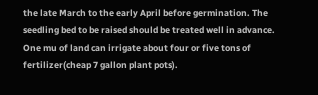the late March to the early April before germination. The seedling bed to be raised should be treated well in advance. One mu of land can irrigate about four or five tons of fertilizer(cheap 7 gallon plant pots).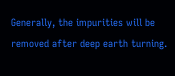Generally, the impurities will be removed after deep earth turning.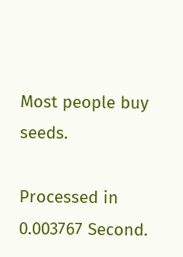Most people buy seeds.

Processed in 0.003767 Second.